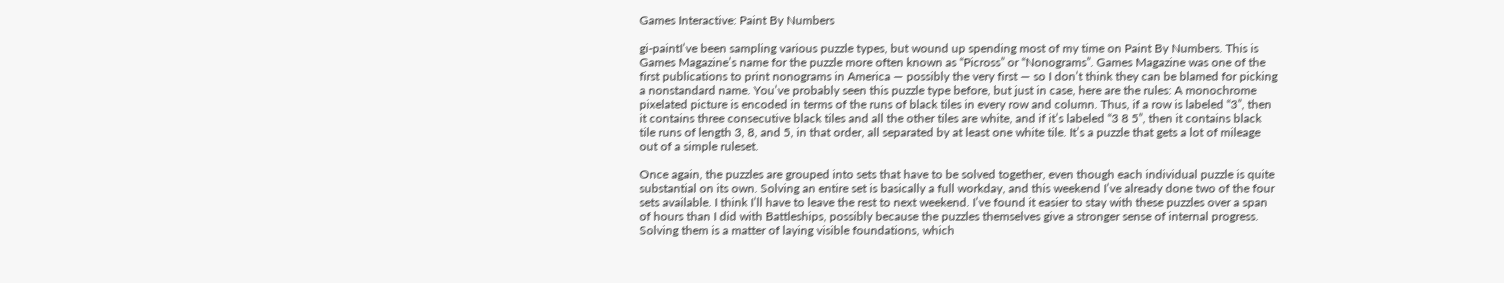Games Interactive: Paint By Numbers

gi-paintI’ve been sampling various puzzle types, but wound up spending most of my time on Paint By Numbers. This is Games Magazine’s name for the puzzle more often known as “Picross” or “Nonograms”. Games Magazine was one of the first publications to print nonograms in America — possibly the very first — so I don’t think they can be blamed for picking a nonstandard name. You’ve probably seen this puzzle type before, but just in case, here are the rules: A monochrome pixelated picture is encoded in terms of the runs of black tiles in every row and column. Thus, if a row is labeled “3”, then it contains three consecutive black tiles and all the other tiles are white, and if it’s labeled “3 8 5”, then it contains black tile runs of length 3, 8, and 5, in that order, all separated by at least one white tile. It’s a puzzle that gets a lot of mileage out of a simple ruleset.

Once again, the puzzles are grouped into sets that have to be solved together, even though each individual puzzle is quite substantial on its own. Solving an entire set is basically a full workday, and this weekend I’ve already done two of the four sets available. I think I’ll have to leave the rest to next weekend. I’ve found it easier to stay with these puzzles over a span of hours than I did with Battleships, possibly because the puzzles themselves give a stronger sense of internal progress. Solving them is a matter of laying visible foundations, which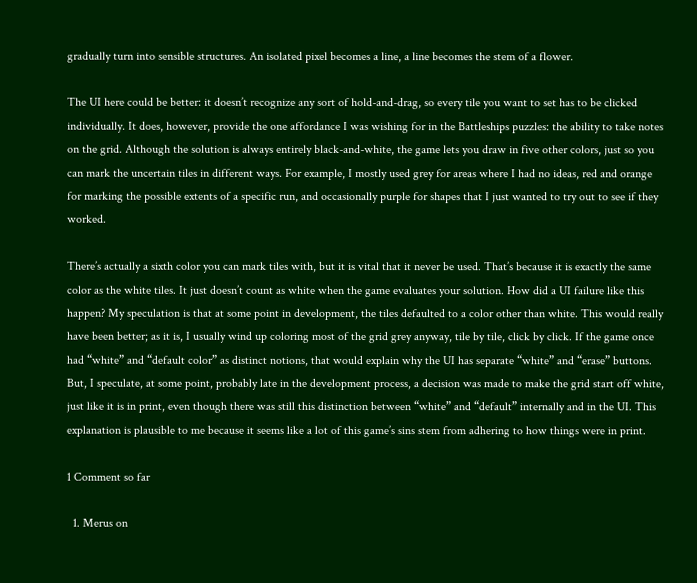gradually turn into sensible structures. An isolated pixel becomes a line, a line becomes the stem of a flower.

The UI here could be better: it doesn’t recognize any sort of hold-and-drag, so every tile you want to set has to be clicked individually. It does, however, provide the one affordance I was wishing for in the Battleships puzzles: the ability to take notes on the grid. Although the solution is always entirely black-and-white, the game lets you draw in five other colors, just so you can mark the uncertain tiles in different ways. For example, I mostly used grey for areas where I had no ideas, red and orange for marking the possible extents of a specific run, and occasionally purple for shapes that I just wanted to try out to see if they worked.

There’s actually a sixth color you can mark tiles with, but it is vital that it never be used. That’s because it is exactly the same color as the white tiles. It just doesn’t count as white when the game evaluates your solution. How did a UI failure like this happen? My speculation is that at some point in development, the tiles defaulted to a color other than white. This would really have been better; as it is, I usually wind up coloring most of the grid grey anyway, tile by tile, click by click. If the game once had “white” and “default color” as distinct notions, that would explain why the UI has separate “white” and “erase” buttons. But, I speculate, at some point, probably late in the development process, a decision was made to make the grid start off white, just like it is in print, even though there was still this distinction between “white” and “default” internally and in the UI. This explanation is plausible to me because it seems like a lot of this game’s sins stem from adhering to how things were in print.

1 Comment so far

  1. Merus on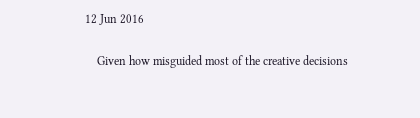12 Jun 2016

    Given how misguided most of the creative decisions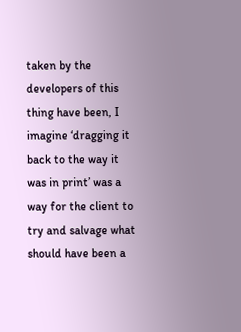taken by the developers of this thing have been, I imagine ‘dragging it back to the way it was in print’ was a way for the client to try and salvage what should have been a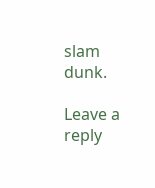slam dunk.

Leave a reply